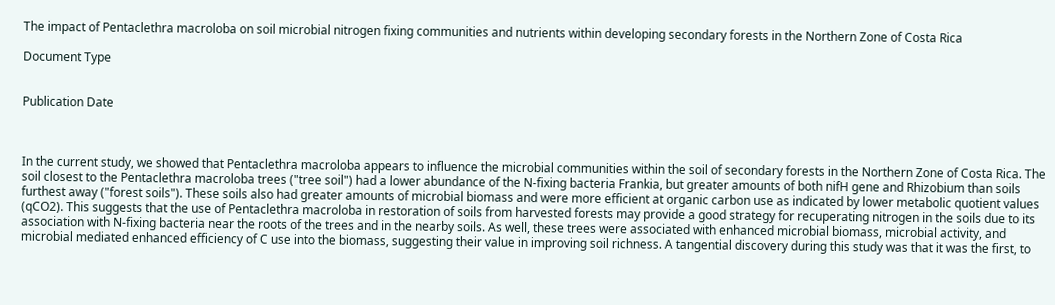The impact of Pentaclethra macroloba on soil microbial nitrogen fixing communities and nutrients within developing secondary forests in the Northern Zone of Costa Rica

Document Type


Publication Date



In the current study, we showed that Pentaclethra macroloba appears to influence the microbial communities within the soil of secondary forests in the Northern Zone of Costa Rica. The soil closest to the Pentaclethra macroloba trees ("tree soil") had a lower abundance of the N-fixing bacteria Frankia, but greater amounts of both nifH gene and Rhizobium than soils furthest away ("forest soils"). These soils also had greater amounts of microbial biomass and were more efficient at organic carbon use as indicated by lower metabolic quotient values (qCO2). This suggests that the use of Pentaclethra macroloba in restoration of soils from harvested forests may provide a good strategy for recuperating nitrogen in the soils due to its association with N-fixing bacteria near the roots of the trees and in the nearby soils. As well, these trees were associated with enhanced microbial biomass, microbial activity, and microbial mediated enhanced efficiency of C use into the biomass, suggesting their value in improving soil richness. A tangential discovery during this study was that it was the first, to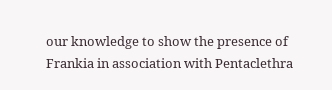our knowledge to show the presence of Frankia in association with Pentaclethra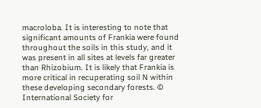macroloba. It is interesting to note that significant amounts of Frankia were found throughout the soils in this study, and it was present in all sites at levels far greater than Rhizobium. It is likely that Frankia is more critical in recuperating soil N within these developing secondary forests. © International Society for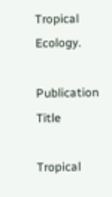Tropical Ecology.

Publication Title

Tropical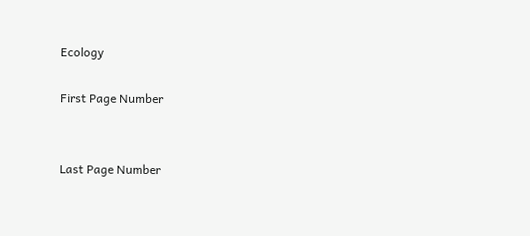Ecology

First Page Number


Last Page Number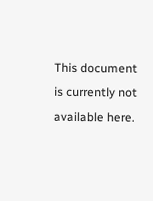This document is currently not available here.